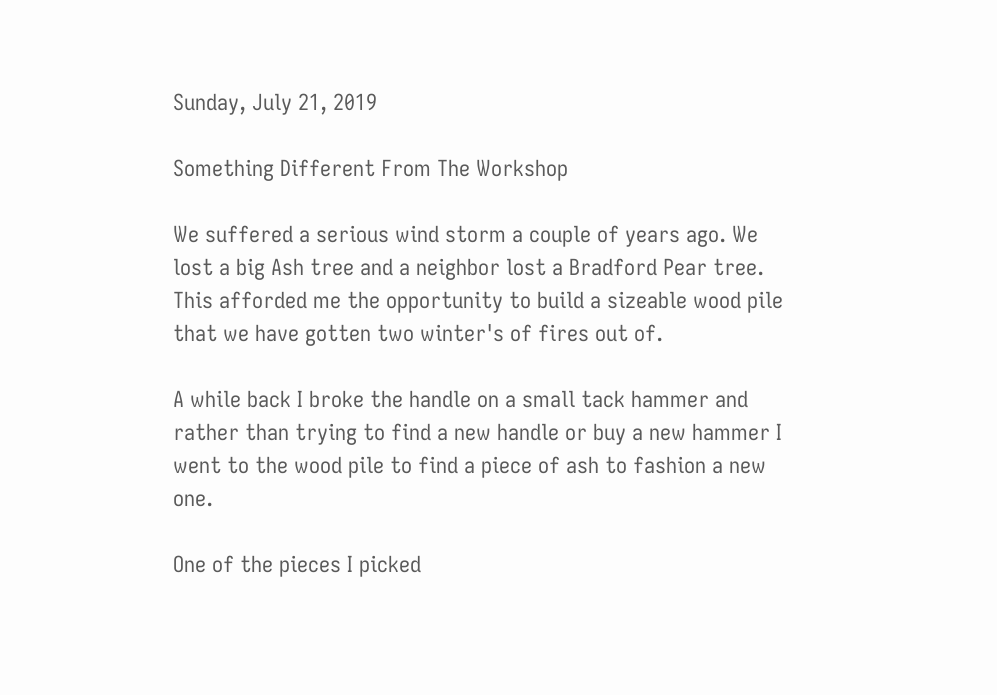Sunday, July 21, 2019

Something Different From The Workshop

We suffered a serious wind storm a couple of years ago. We lost a big Ash tree and a neighbor lost a Bradford Pear tree. This afforded me the opportunity to build a sizeable wood pile that we have gotten two winter's of fires out of.

A while back I broke the handle on a small tack hammer and rather than trying to find a new handle or buy a new hammer I went to the wood pile to find a piece of ash to fashion a new one.

One of the pieces I picked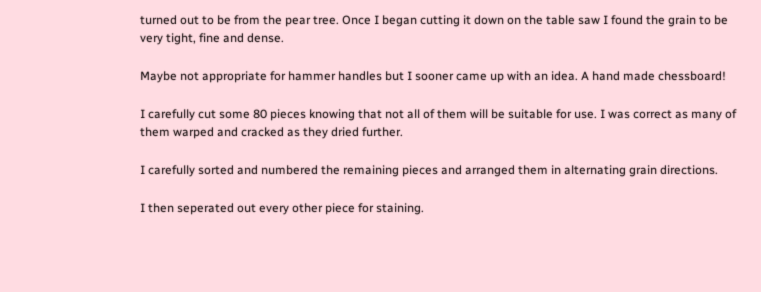turned out to be from the pear tree. Once I began cutting it down on the table saw I found the grain to be very tight, fine and dense.

Maybe not appropriate for hammer handles but I sooner came up with an idea. A hand made chessboard!

I carefully cut some 80 pieces knowing that not all of them will be suitable for use. I was correct as many of them warped and cracked as they dried further.

I carefully sorted and numbered the remaining pieces and arranged them in alternating grain directions.

I then seperated out every other piece for staining.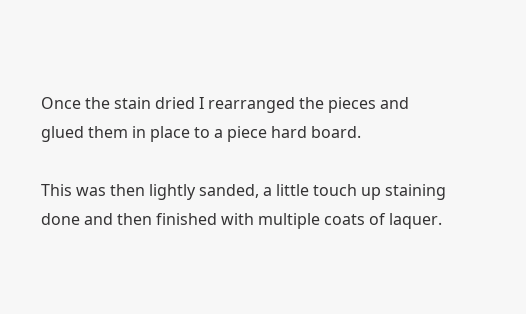Once the stain dried I rearranged the pieces and glued them in place to a piece hard board.

This was then lightly sanded, a little touch up staining done and then finished with multiple coats of laquer.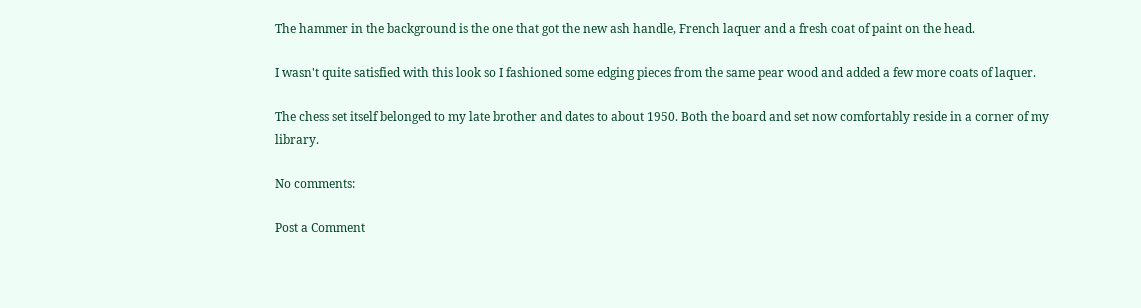The hammer in the background is the one that got the new ash handle, French laquer and a fresh coat of paint on the head.

I wasn't quite satisfied with this look so I fashioned some edging pieces from the same pear wood and added a few more coats of laquer.

The chess set itself belonged to my late brother and dates to about 1950. Both the board and set now comfortably reside in a corner of my library.

No comments:

Post a Comment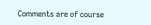Comments are of course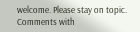welcome. Please stay on topic. Comments with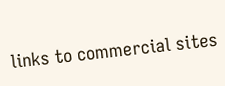links to commercial sites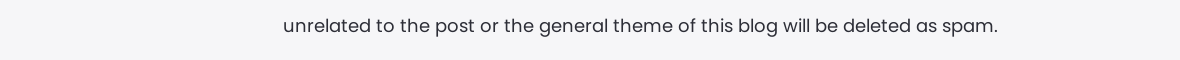unrelated to the post or the general theme of this blog will be deleted as spam.